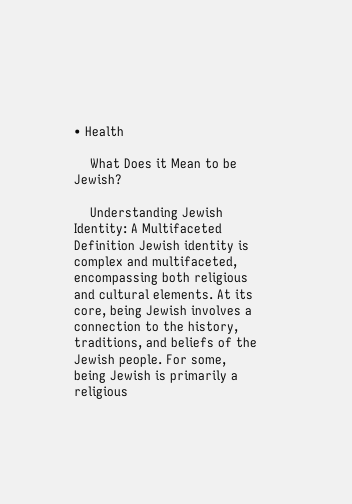• Health

    What Does it Mean to be Jewish?

    Understanding Jewish Identity: A Multifaceted Definition Jewish identity is complex and multifaceted, encompassing both religious and cultural elements. At its core, being Jewish involves a connection to the history, traditions, and beliefs of the Jewish people. For some, being Jewish is primarily a religious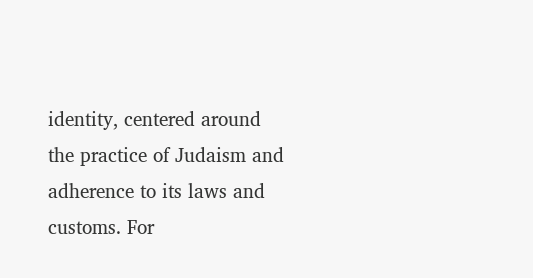identity, centered around the practice of Judaism and adherence to its laws and customs. For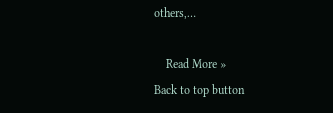others,…

    Read More »
Back to top button